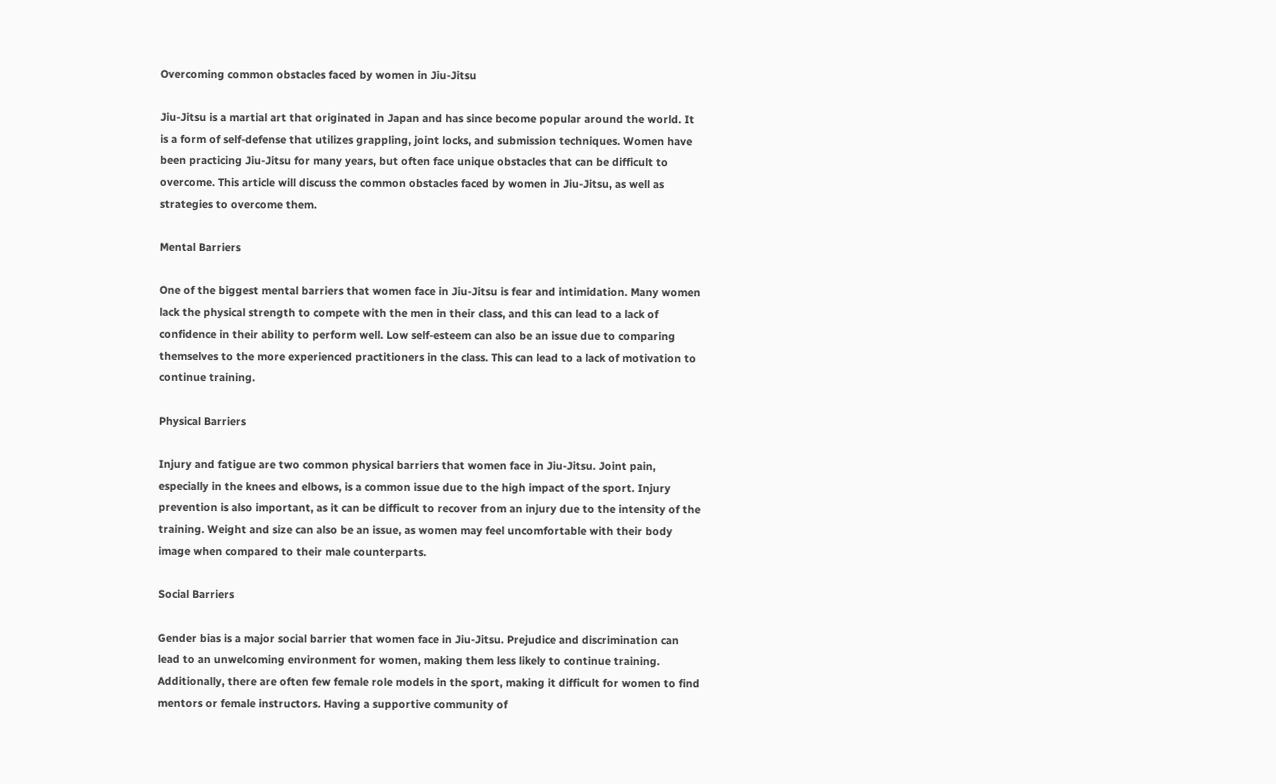Overcoming common obstacles faced by women in Jiu-Jitsu

Jiu-Jitsu is a martial art that originated in Japan and has since become popular around the world. It is a form of self-defense that utilizes grappling, joint locks, and submission techniques. Women have been practicing Jiu-Jitsu for many years, but often face unique obstacles that can be difficult to overcome. This article will discuss the common obstacles faced by women in Jiu-Jitsu, as well as strategies to overcome them.

Mental Barriers

One of the biggest mental barriers that women face in Jiu-Jitsu is fear and intimidation. Many women lack the physical strength to compete with the men in their class, and this can lead to a lack of confidence in their ability to perform well. Low self-esteem can also be an issue due to comparing themselves to the more experienced practitioners in the class. This can lead to a lack of motivation to continue training.

Physical Barriers

Injury and fatigue are two common physical barriers that women face in Jiu-Jitsu. Joint pain, especially in the knees and elbows, is a common issue due to the high impact of the sport. Injury prevention is also important, as it can be difficult to recover from an injury due to the intensity of the training. Weight and size can also be an issue, as women may feel uncomfortable with their body image when compared to their male counterparts.

Social Barriers

Gender bias is a major social barrier that women face in Jiu-Jitsu. Prejudice and discrimination can lead to an unwelcoming environment for women, making them less likely to continue training. Additionally, there are often few female role models in the sport, making it difficult for women to find mentors or female instructors. Having a supportive community of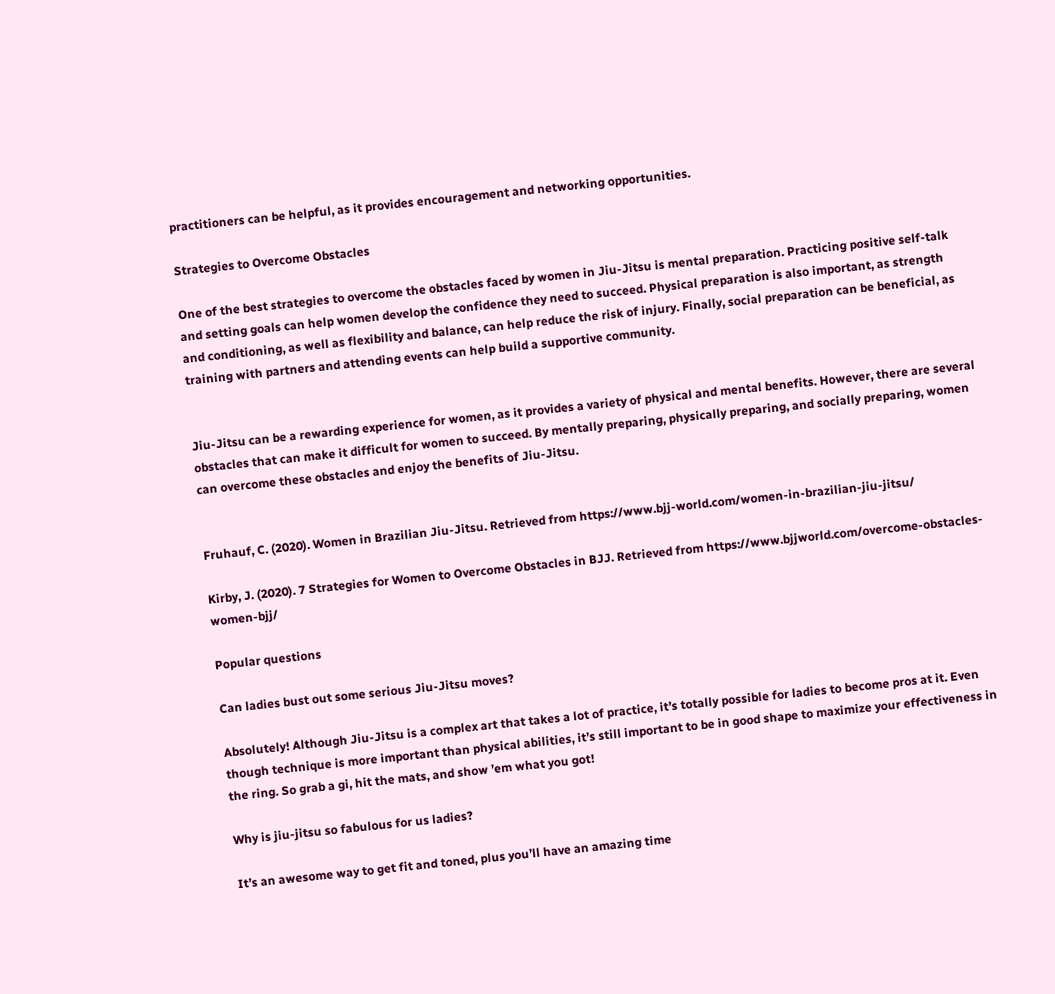practitioners can be helpful, as it provides encouragement and networking opportunities.

Strategies to Overcome Obstacles

One of the best strategies to overcome the obstacles faced by women in Jiu-Jitsu is mental preparation. Practicing positive self-talk and setting goals can help women develop the confidence they need to succeed. Physical preparation is also important, as strength and conditioning, as well as flexibility and balance, can help reduce the risk of injury. Finally, social preparation can be beneficial, as training with partners and attending events can help build a supportive community.


Jiu-Jitsu can be a rewarding experience for women, as it provides a variety of physical and mental benefits. However, there are several obstacles that can make it difficult for women to succeed. By mentally preparing, physically preparing, and socially preparing, women can overcome these obstacles and enjoy the benefits of Jiu-Jitsu.


Fruhauf, C. (2020). Women in Brazilian Jiu-Jitsu. Retrieved from https://www.bjj-world.com/women-in-brazilian-jiu-jitsu/

Kirby, J. (2020). 7 Strategies for Women to Overcome Obstacles in BJJ. Retrieved from https://www.bjjworld.com/overcome-obstacles-women-bjj/

Popular questions

Can ladies bust out some serious Jiu-Jitsu moves?

Absolutely! Although Jiu-Jitsu is a complex art that takes a lot of practice, it’s totally possible for ladies to become pros at it. Even though technique is more important than physical abilities, it’s still important to be in good shape to maximize your effectiveness in the ring. So grab a gi, hit the mats, and show ’em what you got!

Why is jiu-jitsu so fabulous for us ladies?

It’s an awesome way to get fit and toned, plus you’ll have an amazing time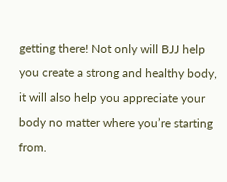getting there! Not only will BJJ help you create a strong and healthy body, it will also help you appreciate your body no matter where you’re starting from.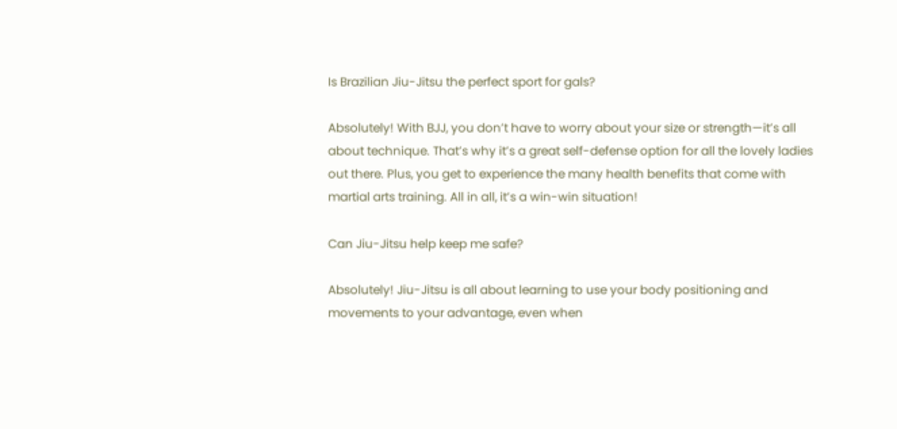Is Brazilian Jiu-Jitsu the perfect sport for gals?

Absolutely! With BJJ, you don’t have to worry about your size or strength—it’s all about technique. That’s why it’s a great self-defense option for all the lovely ladies out there. Plus, you get to experience the many health benefits that come with martial arts training. All in all, it’s a win-win situation!

Can Jiu-Jitsu help keep me safe?

Absolutely! Jiu-Jitsu is all about learning to use your body positioning and movements to your advantage, even when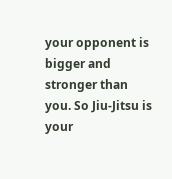your opponent is bigger and stronger than you. So Jiu-Jitsu is your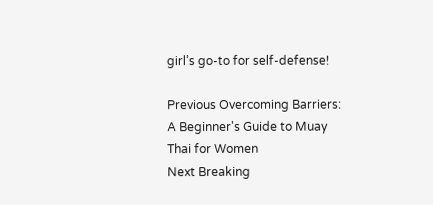girl’s go-to for self-defense!

Previous Overcoming Barriers: A Beginner's Guide to Muay Thai for Women
Next Breaking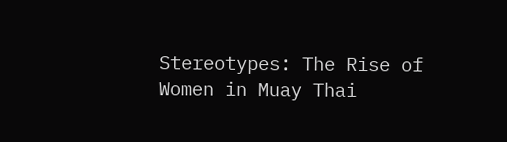Stereotypes: The Rise of Women in Muay Thai